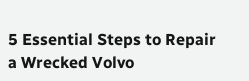5 Essential Steps to Repair a Wrecked Volvo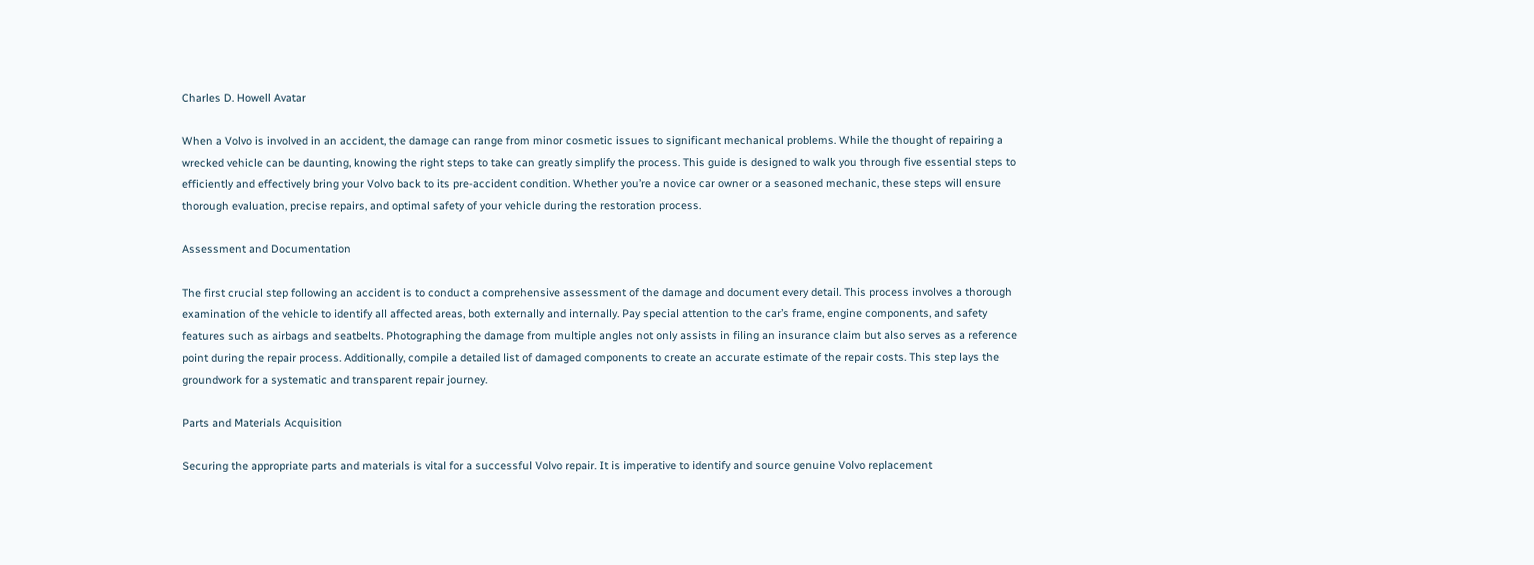Charles D. Howell Avatar

When a Volvo is involved in an accident, the damage can range from minor cosmetic issues to significant mechanical problems. While the thought of repairing a wrecked vehicle can be daunting, knowing the right steps to take can greatly simplify the process. This guide is designed to walk you through five essential steps to efficiently and effectively bring your Volvo back to its pre-accident condition. Whether you’re a novice car owner or a seasoned mechanic, these steps will ensure thorough evaluation, precise repairs, and optimal safety of your vehicle during the restoration process.

Assessment and Documentation

The first crucial step following an accident is to conduct a comprehensive assessment of the damage and document every detail. This process involves a thorough examination of the vehicle to identify all affected areas, both externally and internally. Pay special attention to the car’s frame, engine components, and safety features such as airbags and seatbelts. Photographing the damage from multiple angles not only assists in filing an insurance claim but also serves as a reference point during the repair process. Additionally, compile a detailed list of damaged components to create an accurate estimate of the repair costs. This step lays the groundwork for a systematic and transparent repair journey.

Parts and Materials Acquisition

Securing the appropriate parts and materials is vital for a successful Volvo repair. It is imperative to identify and source genuine Volvo replacement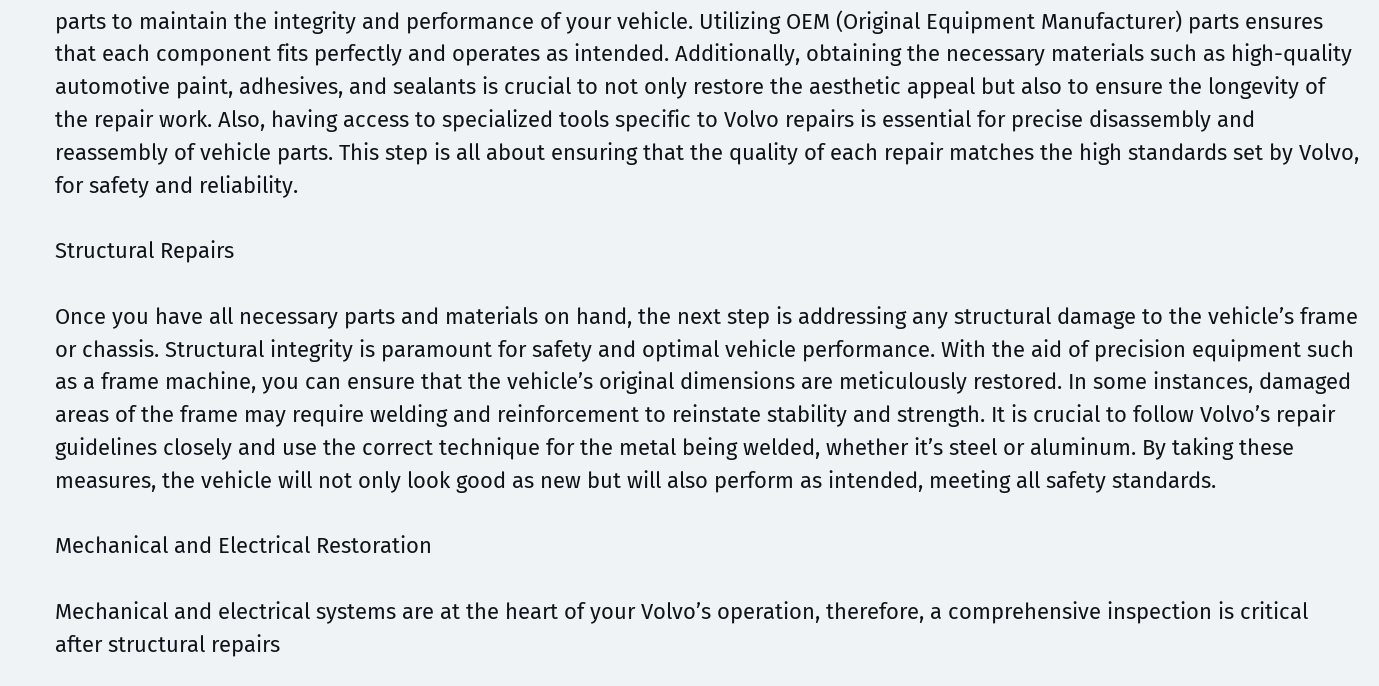parts to maintain the integrity and performance of your vehicle. Utilizing OEM (Original Equipment Manufacturer) parts ensures that each component fits perfectly and operates as intended. Additionally, obtaining the necessary materials such as high-quality automotive paint, adhesives, and sealants is crucial to not only restore the aesthetic appeal but also to ensure the longevity of the repair work. Also, having access to specialized tools specific to Volvo repairs is essential for precise disassembly and reassembly of vehicle parts. This step is all about ensuring that the quality of each repair matches the high standards set by Volvo, for safety and reliability.

Structural Repairs

Once you have all necessary parts and materials on hand, the next step is addressing any structural damage to the vehicle’s frame or chassis. Structural integrity is paramount for safety and optimal vehicle performance. With the aid of precision equipment such as a frame machine, you can ensure that the vehicle’s original dimensions are meticulously restored. In some instances, damaged areas of the frame may require welding and reinforcement to reinstate stability and strength. It is crucial to follow Volvo’s repair guidelines closely and use the correct technique for the metal being welded, whether it’s steel or aluminum. By taking these measures, the vehicle will not only look good as new but will also perform as intended, meeting all safety standards.

Mechanical and Electrical Restoration

Mechanical and electrical systems are at the heart of your Volvo’s operation, therefore, a comprehensive inspection is critical after structural repairs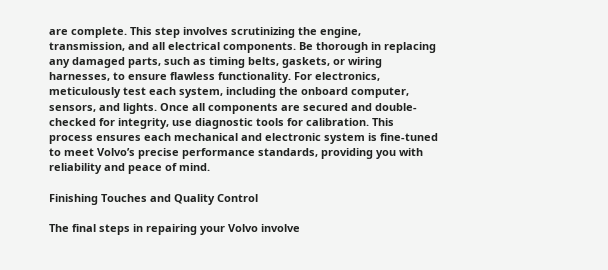are complete. This step involves scrutinizing the engine, transmission, and all electrical components. Be thorough in replacing any damaged parts, such as timing belts, gaskets, or wiring harnesses, to ensure flawless functionality. For electronics, meticulously test each system, including the onboard computer, sensors, and lights. Once all components are secured and double-checked for integrity, use diagnostic tools for calibration. This process ensures each mechanical and electronic system is fine-tuned to meet Volvo’s precise performance standards, providing you with reliability and peace of mind.

Finishing Touches and Quality Control

The final steps in repairing your Volvo involve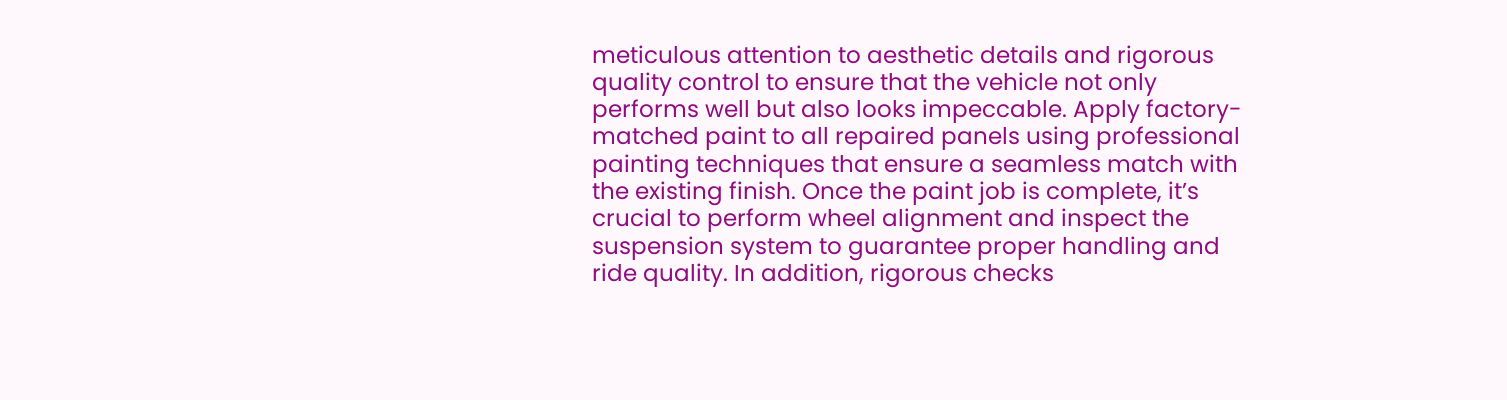meticulous attention to aesthetic details and rigorous quality control to ensure that the vehicle not only performs well but also looks impeccable. Apply factory-matched paint to all repaired panels using professional painting techniques that ensure a seamless match with the existing finish. Once the paint job is complete, it’s crucial to perform wheel alignment and inspect the suspension system to guarantee proper handling and ride quality. In addition, rigorous checks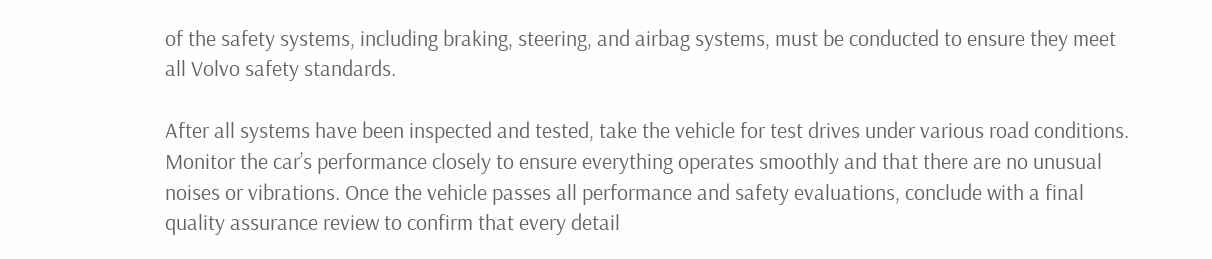of the safety systems, including braking, steering, and airbag systems, must be conducted to ensure they meet all Volvo safety standards.

After all systems have been inspected and tested, take the vehicle for test drives under various road conditions. Monitor the car’s performance closely to ensure everything operates smoothly and that there are no unusual noises or vibrations. Once the vehicle passes all performance and safety evaluations, conclude with a final quality assurance review to confirm that every detail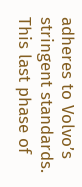adheres to Volvo’s stringent standards. This last phase of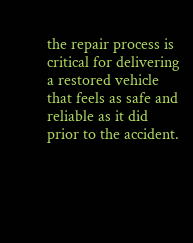the repair process is critical for delivering a restored vehicle that feels as safe and reliable as it did prior to the accident.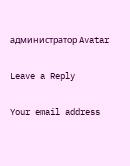администратор Avatar

Leave a Reply

Your email address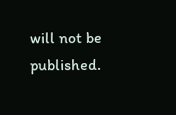will not be published.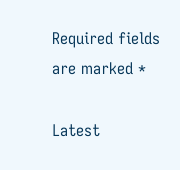Required fields are marked *

Latest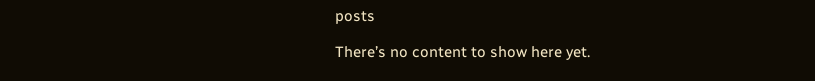posts

There’s no content to show here yet.